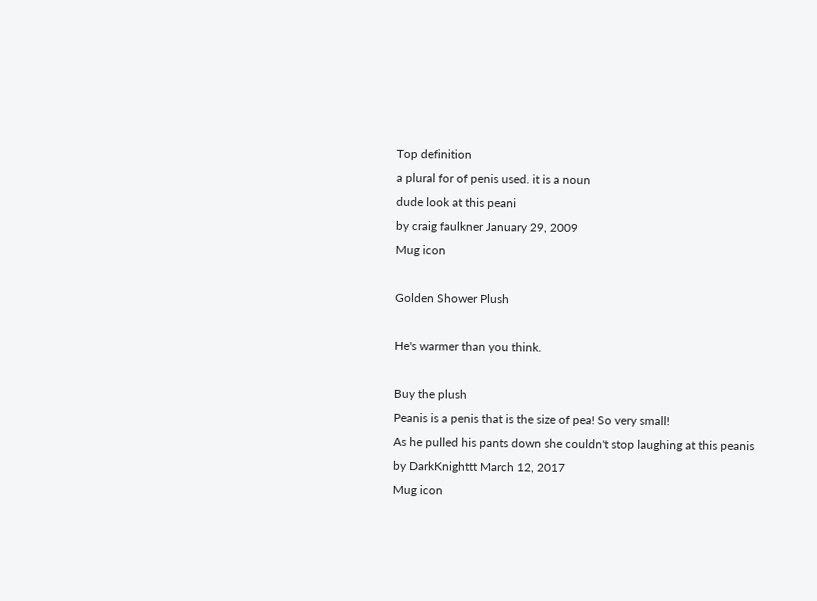Top definition
a plural for of penis used. it is a noun
dude look at this peani
by craig faulkner January 29, 2009
Mug icon

Golden Shower Plush

He's warmer than you think.

Buy the plush
Peanis is a penis that is the size of pea! So very small!
As he pulled his pants down she couldn't stop laughing at this peanis
by DarkKnighttt March 12, 2017
Mug icon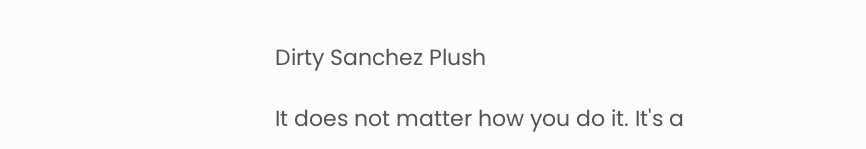Dirty Sanchez Plush

It does not matter how you do it. It's a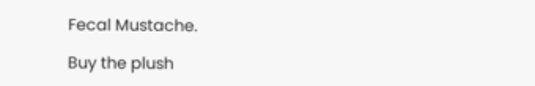Fecal Mustache.

Buy the plush